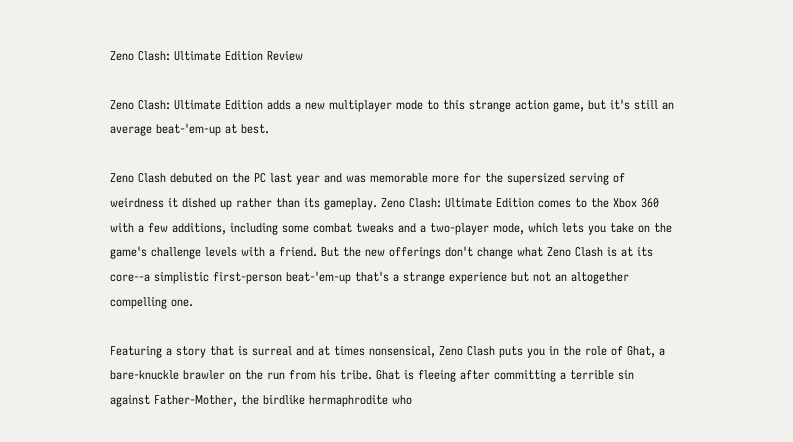Zeno Clash: Ultimate Edition Review

Zeno Clash: Ultimate Edition adds a new multiplayer mode to this strange action game, but it's still an average beat-'em-up at best.

Zeno Clash debuted on the PC last year and was memorable more for the supersized serving of weirdness it dished up rather than its gameplay. Zeno Clash: Ultimate Edition comes to the Xbox 360 with a few additions, including some combat tweaks and a two-player mode, which lets you take on the game's challenge levels with a friend. But the new offerings don't change what Zeno Clash is at its core--a simplistic first-person beat-'em-up that's a strange experience but not an altogether compelling one.

Featuring a story that is surreal and at times nonsensical, Zeno Clash puts you in the role of Ghat, a bare-knuckle brawler on the run from his tribe. Ghat is fleeing after committing a terrible sin against Father-Mother, the birdlike hermaphrodite who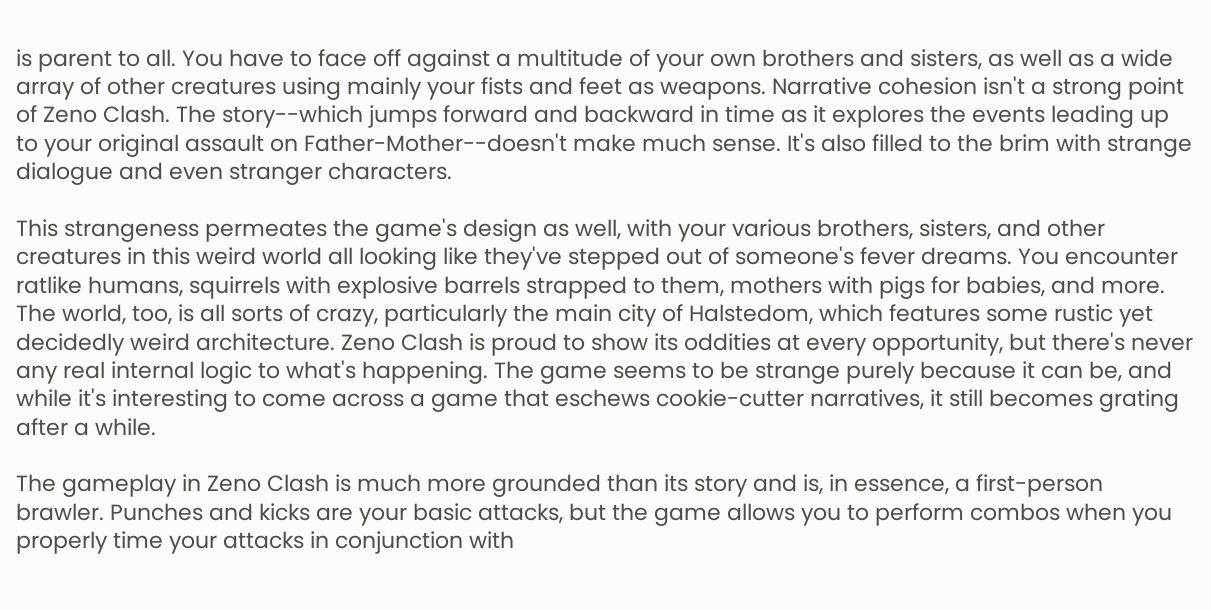is parent to all. You have to face off against a multitude of your own brothers and sisters, as well as a wide array of other creatures using mainly your fists and feet as weapons. Narrative cohesion isn't a strong point of Zeno Clash. The story--which jumps forward and backward in time as it explores the events leading up to your original assault on Father-Mother--doesn't make much sense. It's also filled to the brim with strange dialogue and even stranger characters.

This strangeness permeates the game's design as well, with your various brothers, sisters, and other creatures in this weird world all looking like they've stepped out of someone's fever dreams. You encounter ratlike humans, squirrels with explosive barrels strapped to them, mothers with pigs for babies, and more. The world, too, is all sorts of crazy, particularly the main city of Halstedom, which features some rustic yet decidedly weird architecture. Zeno Clash is proud to show its oddities at every opportunity, but there's never any real internal logic to what's happening. The game seems to be strange purely because it can be, and while it's interesting to come across a game that eschews cookie-cutter narratives, it still becomes grating after a while.

The gameplay in Zeno Clash is much more grounded than its story and is, in essence, a first-person brawler. Punches and kicks are your basic attacks, but the game allows you to perform combos when you properly time your attacks in conjunction with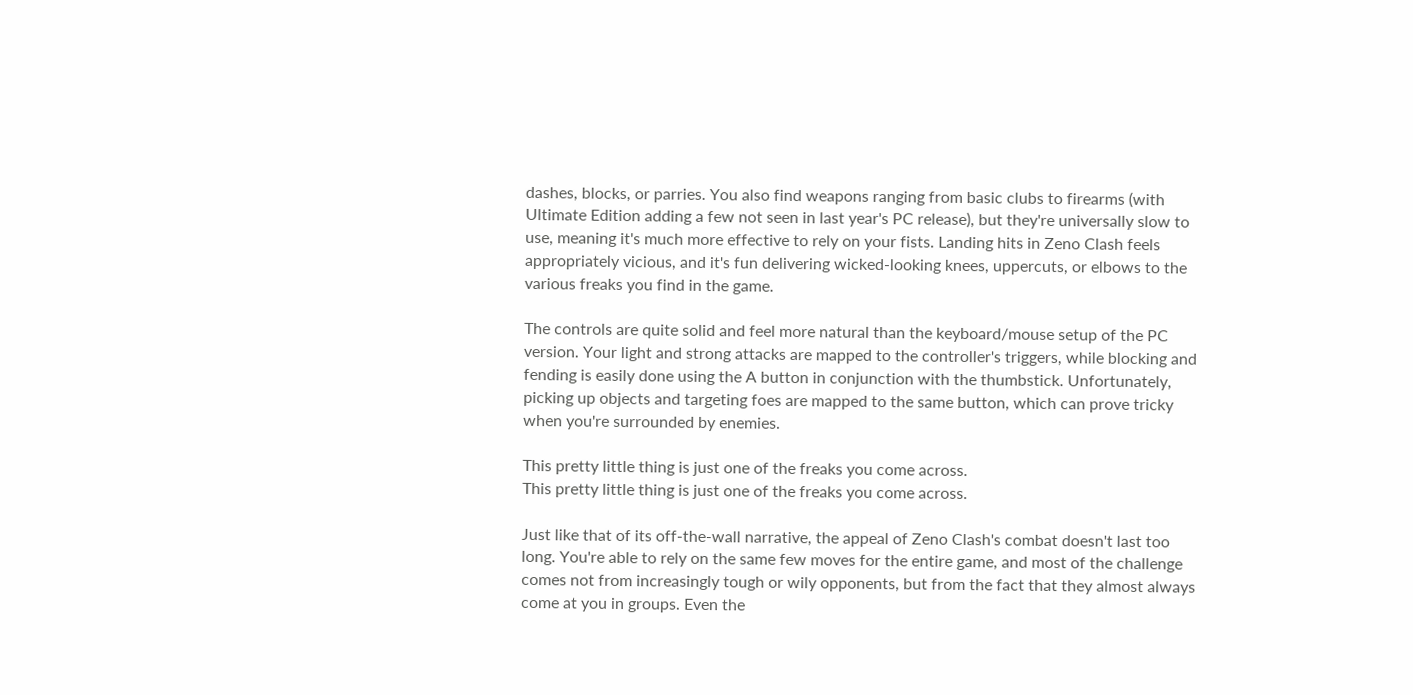dashes, blocks, or parries. You also find weapons ranging from basic clubs to firearms (with Ultimate Edition adding a few not seen in last year's PC release), but they're universally slow to use, meaning it's much more effective to rely on your fists. Landing hits in Zeno Clash feels appropriately vicious, and it's fun delivering wicked-looking knees, uppercuts, or elbows to the various freaks you find in the game.

The controls are quite solid and feel more natural than the keyboard/mouse setup of the PC version. Your light and strong attacks are mapped to the controller's triggers, while blocking and fending is easily done using the A button in conjunction with the thumbstick. Unfortunately, picking up objects and targeting foes are mapped to the same button, which can prove tricky when you're surrounded by enemies.

This pretty little thing is just one of the freaks you come across.
This pretty little thing is just one of the freaks you come across.

Just like that of its off-the-wall narrative, the appeal of Zeno Clash's combat doesn't last too long. You're able to rely on the same few moves for the entire game, and most of the challenge comes not from increasingly tough or wily opponents, but from the fact that they almost always come at you in groups. Even the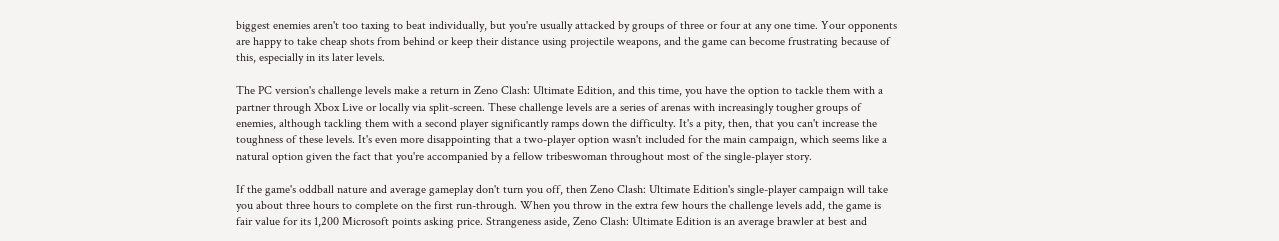biggest enemies aren't too taxing to beat individually, but you're usually attacked by groups of three or four at any one time. Your opponents are happy to take cheap shots from behind or keep their distance using projectile weapons, and the game can become frustrating because of this, especially in its later levels.

The PC version's challenge levels make a return in Zeno Clash: Ultimate Edition, and this time, you have the option to tackle them with a partner through Xbox Live or locally via split-screen. These challenge levels are a series of arenas with increasingly tougher groups of enemies, although tackling them with a second player significantly ramps down the difficulty. It's a pity, then, that you can't increase the toughness of these levels. It's even more disappointing that a two-player option wasn't included for the main campaign, which seems like a natural option given the fact that you're accompanied by a fellow tribeswoman throughout most of the single-player story.

If the game's oddball nature and average gameplay don't turn you off, then Zeno Clash: Ultimate Edition's single-player campaign will take you about three hours to complete on the first run-through. When you throw in the extra few hours the challenge levels add, the game is fair value for its 1,200 Microsoft points asking price. Strangeness aside, Zeno Clash: Ultimate Edition is an average brawler at best and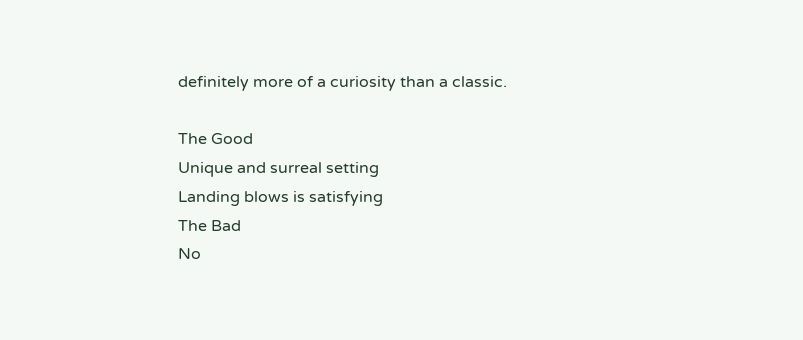definitely more of a curiosity than a classic.

The Good
Unique and surreal setting
Landing blows is satisfying
The Bad
No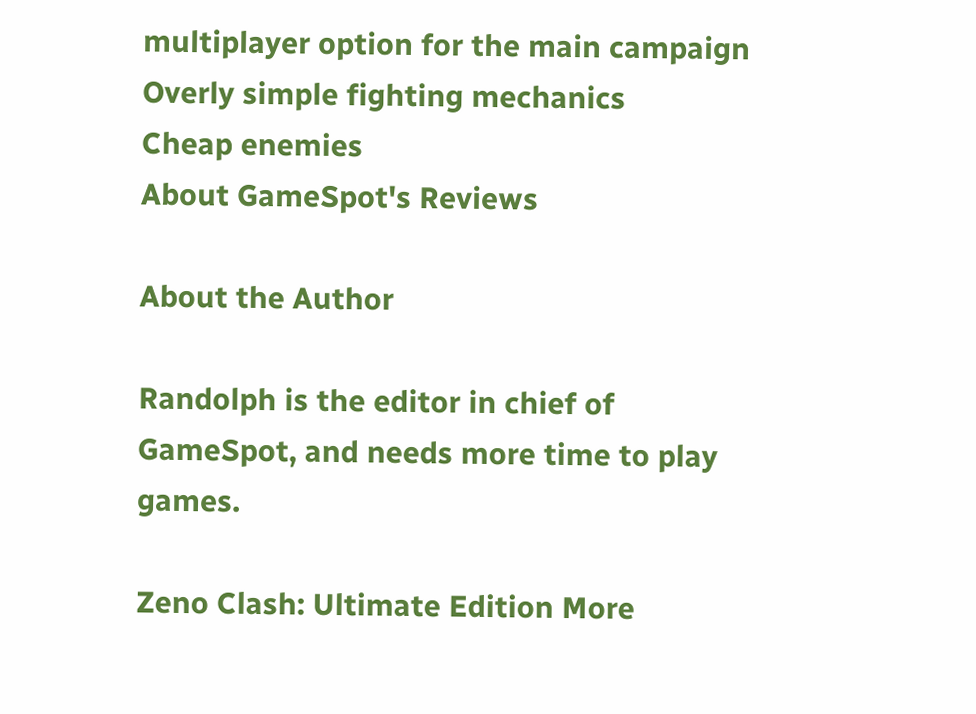multiplayer option for the main campaign
Overly simple fighting mechanics
Cheap enemies
About GameSpot's Reviews

About the Author

Randolph is the editor in chief of GameSpot, and needs more time to play games.

Zeno Clash: Ultimate Edition More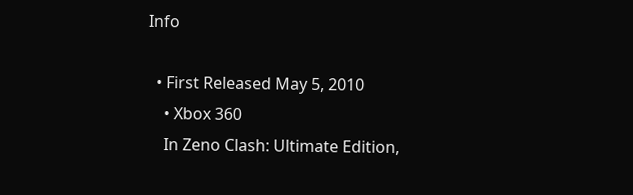Info

  • First Released May 5, 2010
    • Xbox 360
    In Zeno Clash: Ultimate Edition,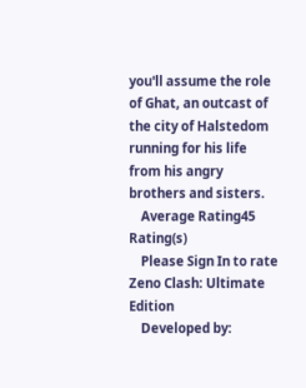you'll assume the role of Ghat, an outcast of the city of Halstedom running for his life from his angry brothers and sisters.
    Average Rating45 Rating(s)
    Please Sign In to rate Zeno Clash: Ultimate Edition
    Developed by: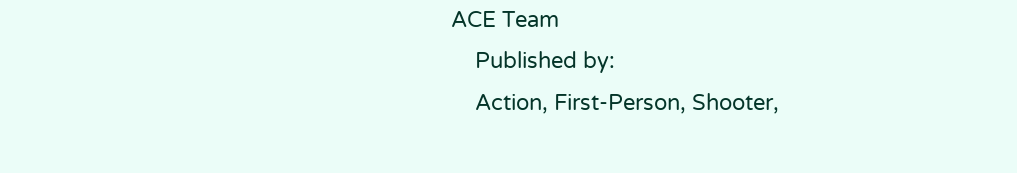ACE Team
    Published by:
    Action, First-Person, Shooter,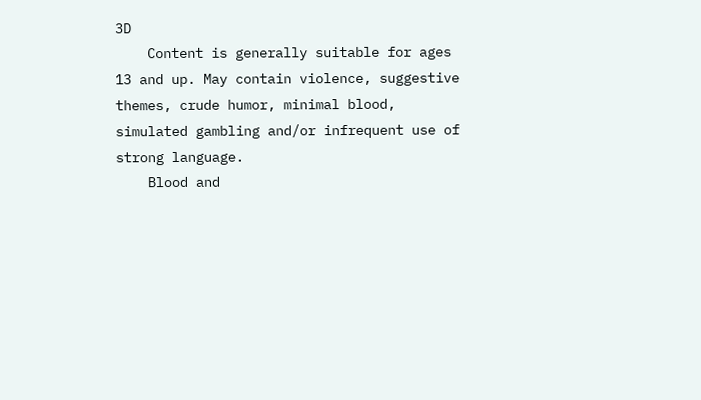3D
    Content is generally suitable for ages 13 and up. May contain violence, suggestive themes, crude humor, minimal blood, simulated gambling and/or infrequent use of strong language.
    Blood and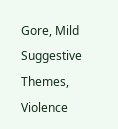Gore, Mild Suggestive Themes, Violence